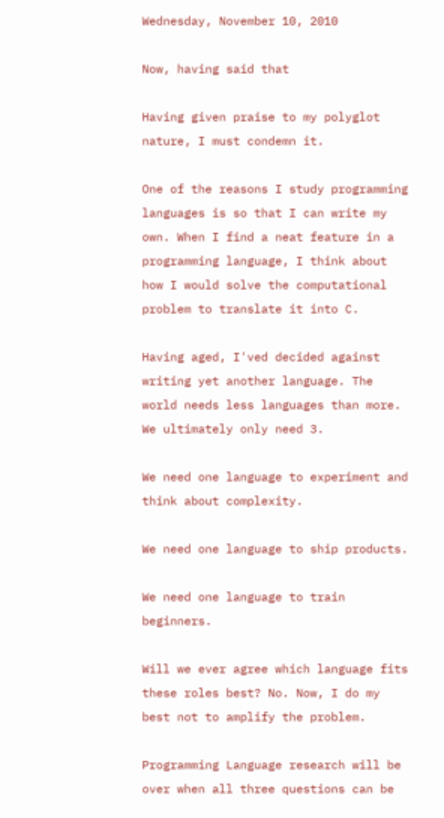Wednesday, November 10, 2010

Now, having said that

Having given praise to my polyglot nature, I must condemn it.

One of the reasons I study programming languages is so that I can write my own. When I find a neat feature in a programming language, I think about how I would solve the computational problem to translate it into C.

Having aged, I'ved decided against writing yet another language. The world needs less languages than more. We ultimately only need 3.

We need one language to experiment and think about complexity.

We need one language to ship products.

We need one language to train beginners.

Will we ever agree which language fits these roles best? No. Now, I do my best not to amplify the problem.

Programming Language research will be over when all three questions can be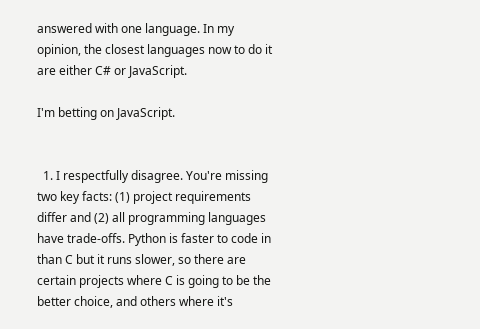answered with one language. In my opinion, the closest languages now to do it are either C# or JavaScript.

I'm betting on JavaScript.


  1. I respectfully disagree. You're missing two key facts: (1) project requirements differ and (2) all programming languages have trade-offs. Python is faster to code in than C but it runs slower, so there are certain projects where C is going to be the better choice, and others where it's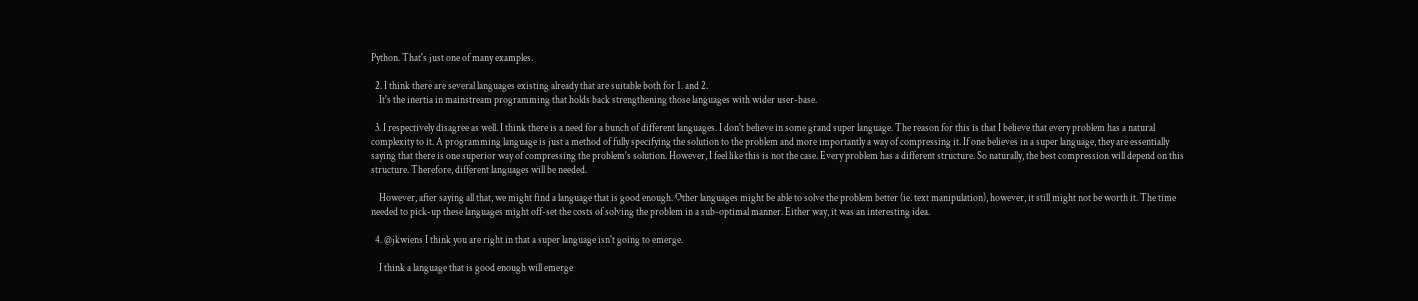Python. That's just one of many examples.

  2. I think there are several languages existing already that are suitable both for 1. and 2.
    It's the inertia in mainstream programming that holds back strengthening those languages with wider user-base.

  3. I respectively disagree as well. I think there is a need for a bunch of different languages. I don't believe in some grand super language. The reason for this is that I believe that every problem has a natural complexity to it. A programming language is just a method of fully specifying the solution to the problem and more importantly a way of compressing it. If one believes in a super language, they are essentially saying that there is one superior way of compressing the problem's solution. However, I feel like this is not the case. Every problem has a different structure. So naturally, the best compression will depend on this structure. Therefore, different languages will be needed.

    However, after saying all that, we might find a language that is good enough. Other languages might be able to solve the problem better (ie. text manipulation), however, it still might not be worth it. The time needed to pick-up these languages might off-set the costs of solving the problem in a sub-optimal manner. Either way, it was an interesting idea.

  4. @jkwiens I think you are right in that a super language isn't going to emerge.

    I think a language that is good enough will emerge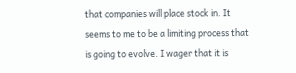that companies will place stock in. It seems to me to be a limiting process that is going to evolve. I wager that it is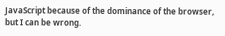JavaScript because of the dominance of the browser, but I can be wrong.